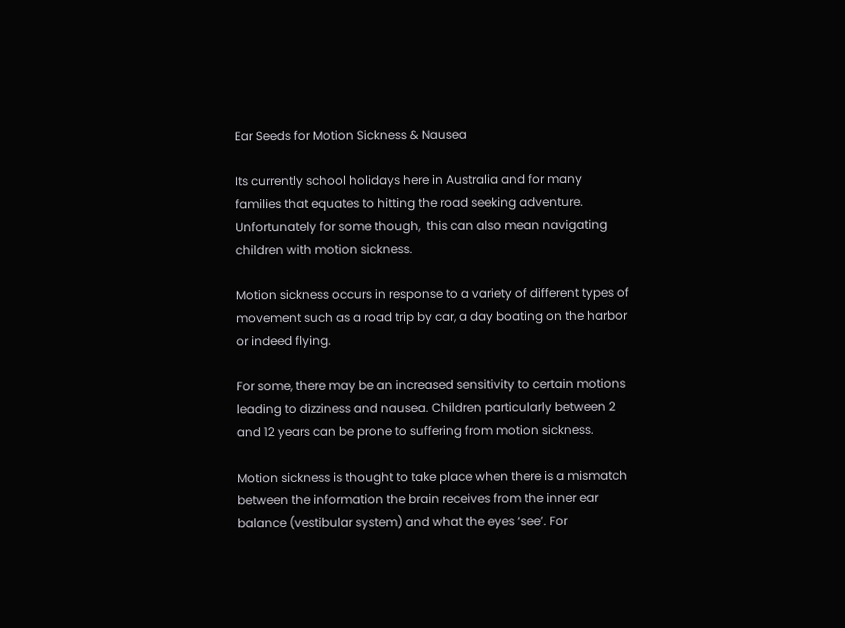Ear Seeds for Motion Sickness & Nausea

Its currently school holidays here in Australia and for many families that equates to hitting the road seeking adventure. Unfortunately for some though,  this can also mean navigating children with motion sickness.

Motion sickness occurs in response to a variety of different types of movement such as a road trip by car, a day boating on the harbor or indeed flying.

For some, there may be an increased sensitivity to certain motions leading to dizziness and nausea. Children particularly between 2 and 12 years can be prone to suffering from motion sickness.

Motion sickness is thought to take place when there is a mismatch between the information the brain receives from the inner ear balance (vestibular system) and what the eyes ‘see’. For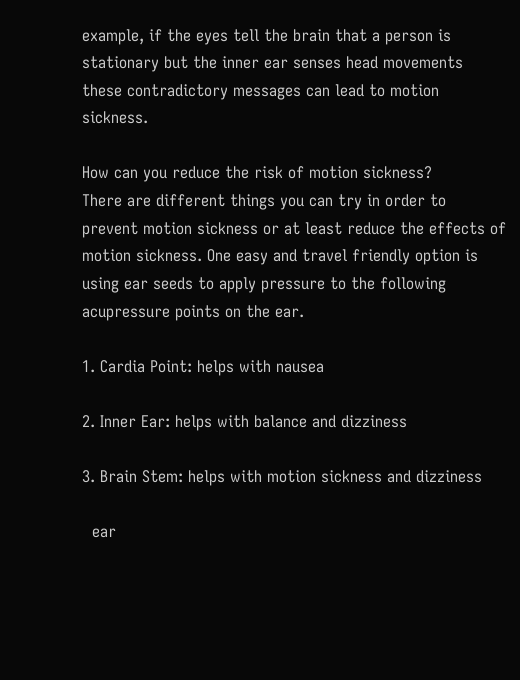example, if the eyes tell the brain that a person is stationary but the inner ear senses head movements these contradictory messages can lead to motion sickness.

How can you reduce the risk of motion sickness?
There are different things you can try in order to prevent motion sickness or at least reduce the effects of motion sickness. One easy and travel friendly option is using ear seeds to apply pressure to the following acupressure points on the ear.

1. Cardia Point: helps with nausea

2. Inner Ear: helps with balance and dizziness

3. Brain Stem: helps with motion sickness and dizziness

  ear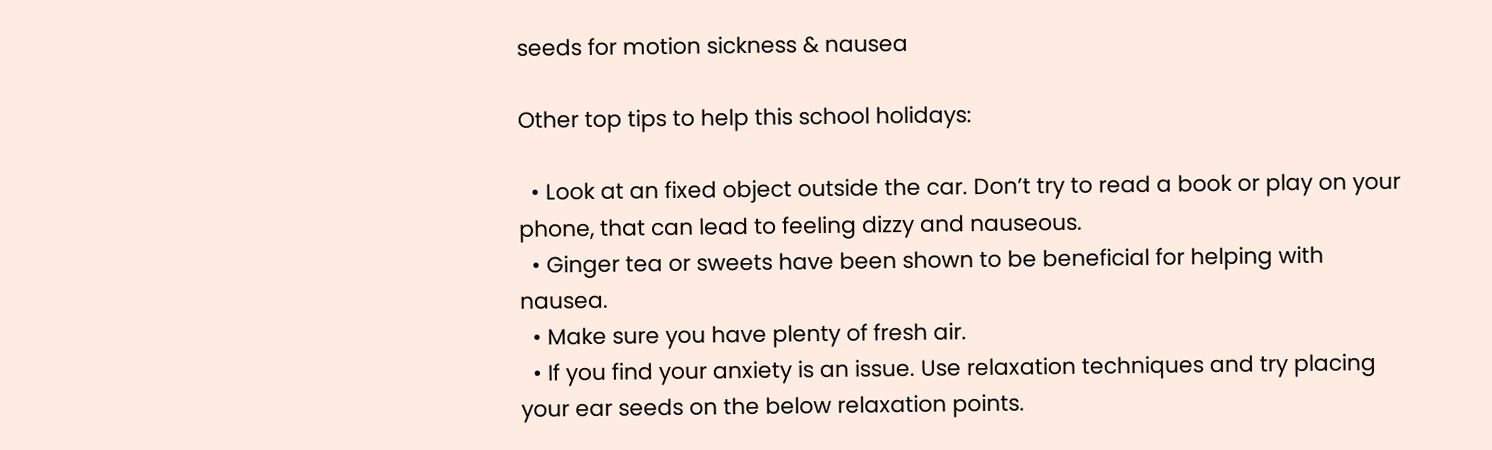seeds for motion sickness & nausea

Other top tips to help this school holidays:

  • Look at an fixed object outside the car. Don’t try to read a book or play on your phone, that can lead to feeling dizzy and nauseous.
  • Ginger tea or sweets have been shown to be beneficial for helping with nausea.
  • Make sure you have plenty of fresh air.
  • If you find your anxiety is an issue. Use relaxation techniques and try placing your ear seeds on the below relaxation points.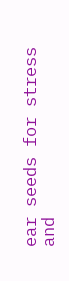ear seeds for stress and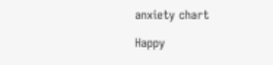anxiety chart

Happy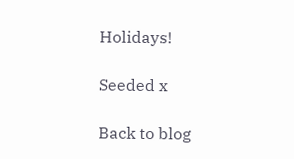Holidays!

Seeded x

Back to blog